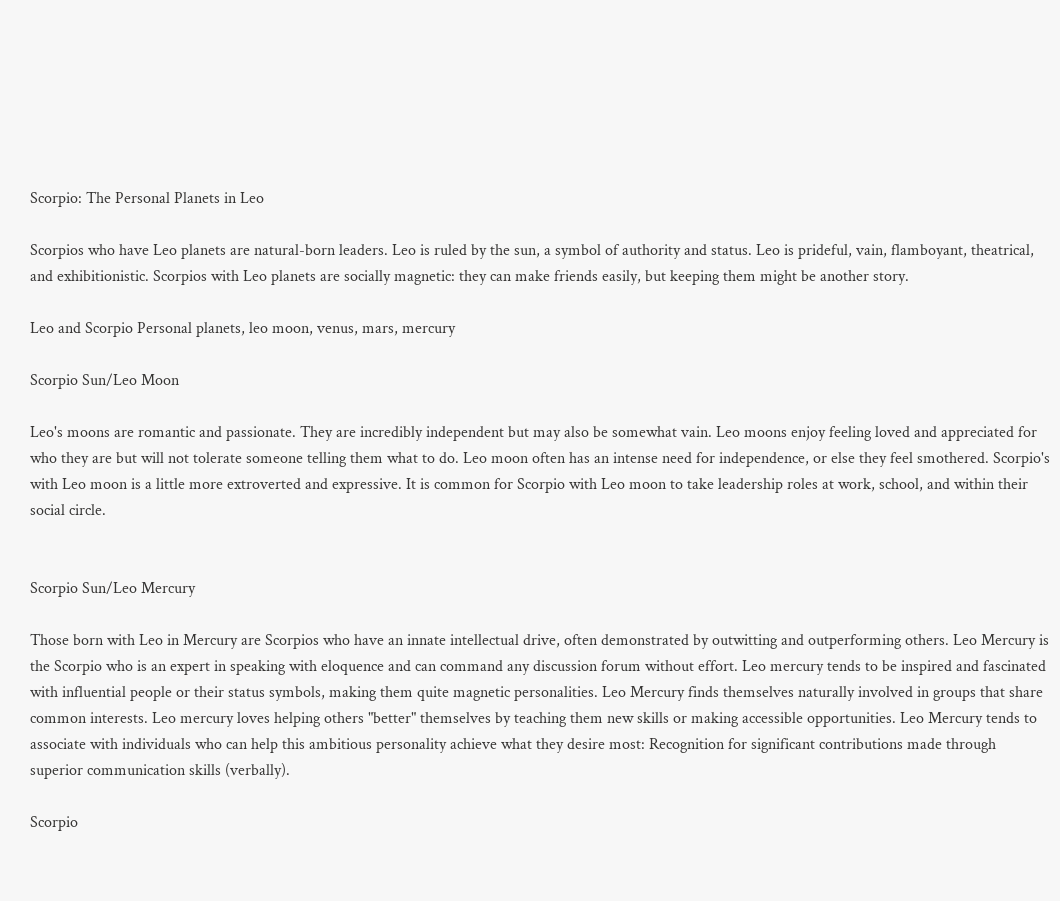Scorpio: The Personal Planets in Leo

Scorpios who have Leo planets are natural-born leaders. Leo is ruled by the sun, a symbol of authority and status. Leo is prideful, vain, flamboyant, theatrical, and exhibitionistic. Scorpios with Leo planets are socially magnetic: they can make friends easily, but keeping them might be another story.

Leo and Scorpio Personal planets, leo moon, venus, mars, mercury

Scorpio Sun/Leo Moon

Leo's moons are romantic and passionate. They are incredibly independent but may also be somewhat vain. Leo moons enjoy feeling loved and appreciated for who they are but will not tolerate someone telling them what to do. Leo moon often has an intense need for independence, or else they feel smothered. Scorpio's with Leo moon is a little more extroverted and expressive. It is common for Scorpio with Leo moon to take leadership roles at work, school, and within their social circle.


Scorpio Sun/Leo Mercury

Those born with Leo in Mercury are Scorpios who have an innate intellectual drive, often demonstrated by outwitting and outperforming others. Leo Mercury is the Scorpio who is an expert in speaking with eloquence and can command any discussion forum without effort. Leo mercury tends to be inspired and fascinated with influential people or their status symbols, making them quite magnetic personalities. Leo Mercury finds themselves naturally involved in groups that share common interests. Leo mercury loves helping others "better" themselves by teaching them new skills or making accessible opportunities. Leo Mercury tends to associate with individuals who can help this ambitious personality achieve what they desire most: Recognition for significant contributions made through superior communication skills (verbally).

Scorpio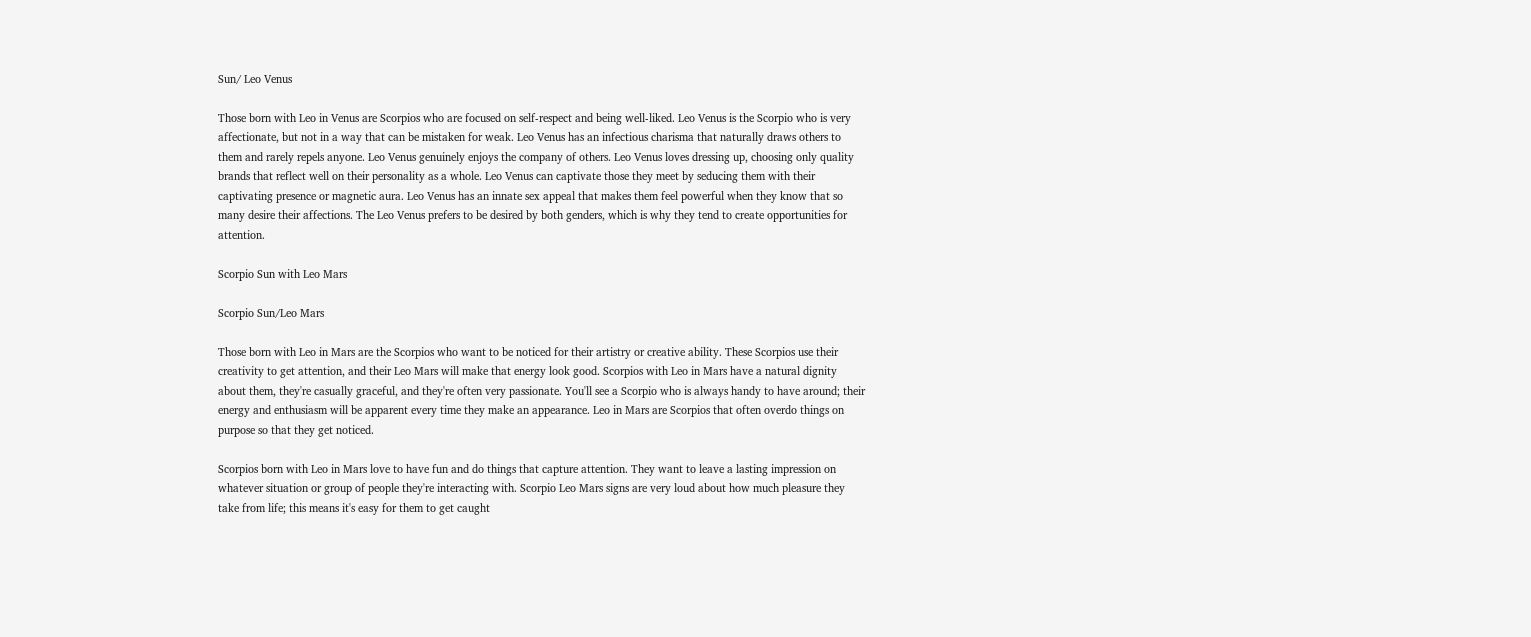Sun/ Leo Venus

Those born with Leo in Venus are Scorpios who are focused on self-respect and being well-liked. Leo Venus is the Scorpio who is very affectionate, but not in a way that can be mistaken for weak. Leo Venus has an infectious charisma that naturally draws others to them and rarely repels anyone. Leo Venus genuinely enjoys the company of others. Leo Venus loves dressing up, choosing only quality brands that reflect well on their personality as a whole. Leo Venus can captivate those they meet by seducing them with their captivating presence or magnetic aura. Leo Venus has an innate sex appeal that makes them feel powerful when they know that so many desire their affections. The Leo Venus prefers to be desired by both genders, which is why they tend to create opportunities for attention.

Scorpio Sun with Leo Mars

Scorpio Sun/Leo Mars

Those born with Leo in Mars are the Scorpios who want to be noticed for their artistry or creative ability. These Scorpios use their creativity to get attention, and their Leo Mars will make that energy look good. Scorpios with Leo in Mars have a natural dignity about them, they're casually graceful, and they're often very passionate. You'll see a Scorpio who is always handy to have around; their energy and enthusiasm will be apparent every time they make an appearance. Leo in Mars are Scorpios that often overdo things on purpose so that they get noticed.

Scorpios born with Leo in Mars love to have fun and do things that capture attention. They want to leave a lasting impression on whatever situation or group of people they're interacting with. Scorpio Leo Mars signs are very loud about how much pleasure they take from life; this means it's easy for them to get caught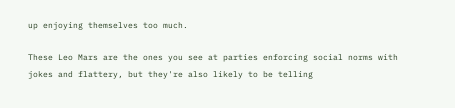up enjoying themselves too much.

These Leo Mars are the ones you see at parties enforcing social norms with jokes and flattery, but they're also likely to be telling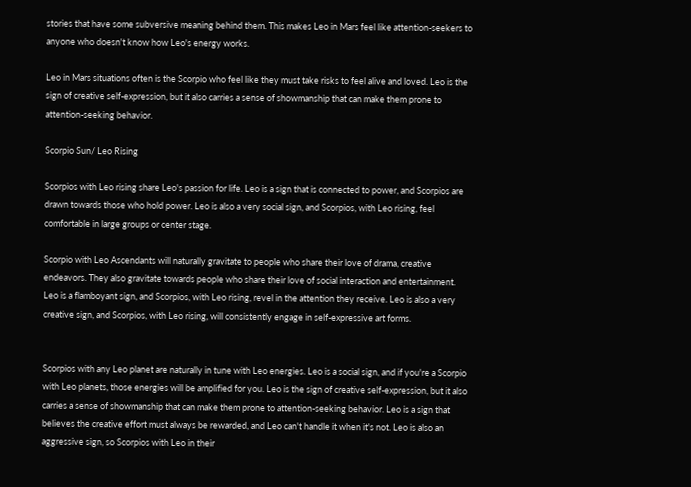stories that have some subversive meaning behind them. This makes Leo in Mars feel like attention-seekers to anyone who doesn't know how Leo's energy works.

Leo in Mars situations often is the Scorpio who feel like they must take risks to feel alive and loved. Leo is the sign of creative self-expression, but it also carries a sense of showmanship that can make them prone to attention-seeking behavior.

Scorpio Sun/ Leo Rising

Scorpios with Leo rising share Leo's passion for life. Leo is a sign that is connected to power, and Scorpios are drawn towards those who hold power. Leo is also a very social sign, and Scorpios, with Leo rising, feel comfortable in large groups or center stage.

Scorpio with Leo Ascendants will naturally gravitate to people who share their love of drama, creative endeavors. They also gravitate towards people who share their love of social interaction and entertainment. Leo is a flamboyant sign, and Scorpios, with Leo rising, revel in the attention they receive. Leo is also a very creative sign, and Scorpios, with Leo rising, will consistently engage in self-expressive art forms.


Scorpios with any Leo planet are naturally in tune with Leo energies. Leo is a social sign, and if you're a Scorpio with Leo planets, those energies will be amplified for you. Leo is the sign of creative self-expression, but it also carries a sense of showmanship that can make them prone to attention-seeking behavior. Leo is a sign that believes the creative effort must always be rewarded, and Leo can't handle it when it's not. Leo is also an aggressive sign, so Scorpios with Leo in their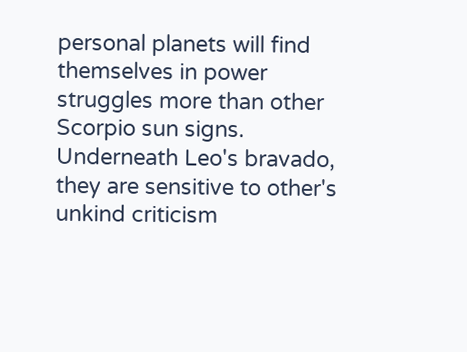personal planets will find themselves in power struggles more than other Scorpio sun signs. Underneath Leo's bravado, they are sensitive to other's unkind criticism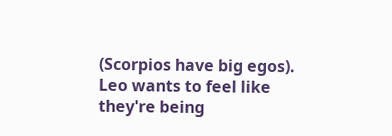(Scorpios have big egos). Leo wants to feel like they're being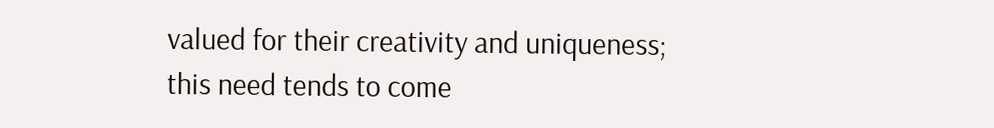valued for their creativity and uniqueness; this need tends to come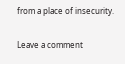from a place of insecurity.

Leave a comment